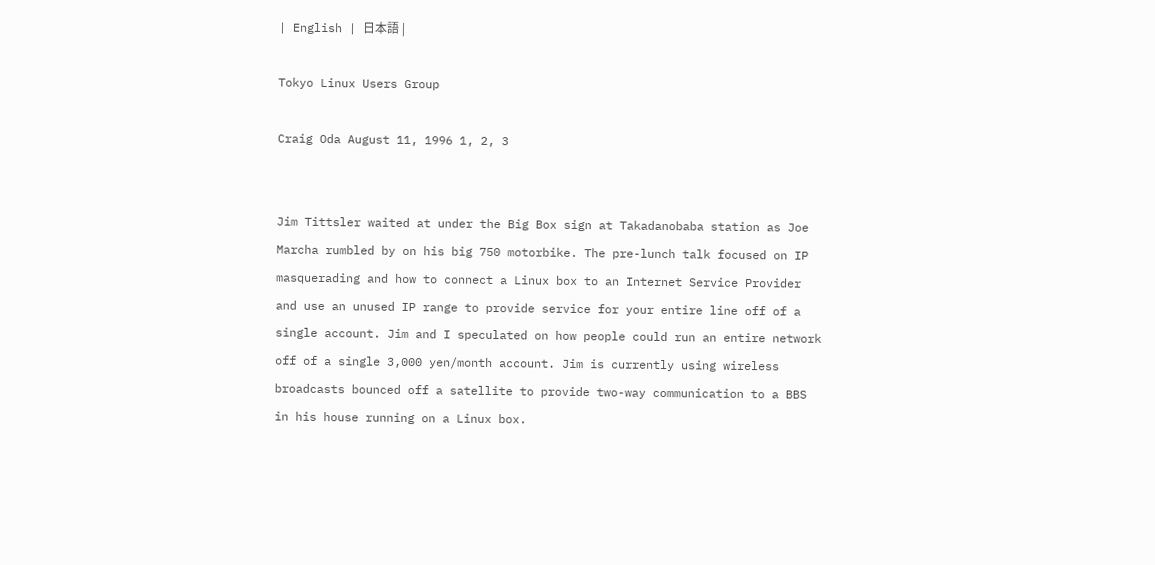| English | 日本語 |

Tokyo Linux Users Group

Craig Oda August 11, 1996 1, 2, 3


Jim Tittsler waited at under the Big Box sign at Takadanobaba station as Joe Marcha rumbled by on his big 750 motorbike. The pre-lunch talk focused on IP masquerading and how to connect a Linux box to an Internet Service Provider and use an unused IP range to provide service for your entire line off of a single account. Jim and I speculated on how people could run an entire network off of a single 3,000 yen/month account. Jim is currently using wireless broadcasts bounced off a satellite to provide two-way communication to a BBS in his house running on a Linux box.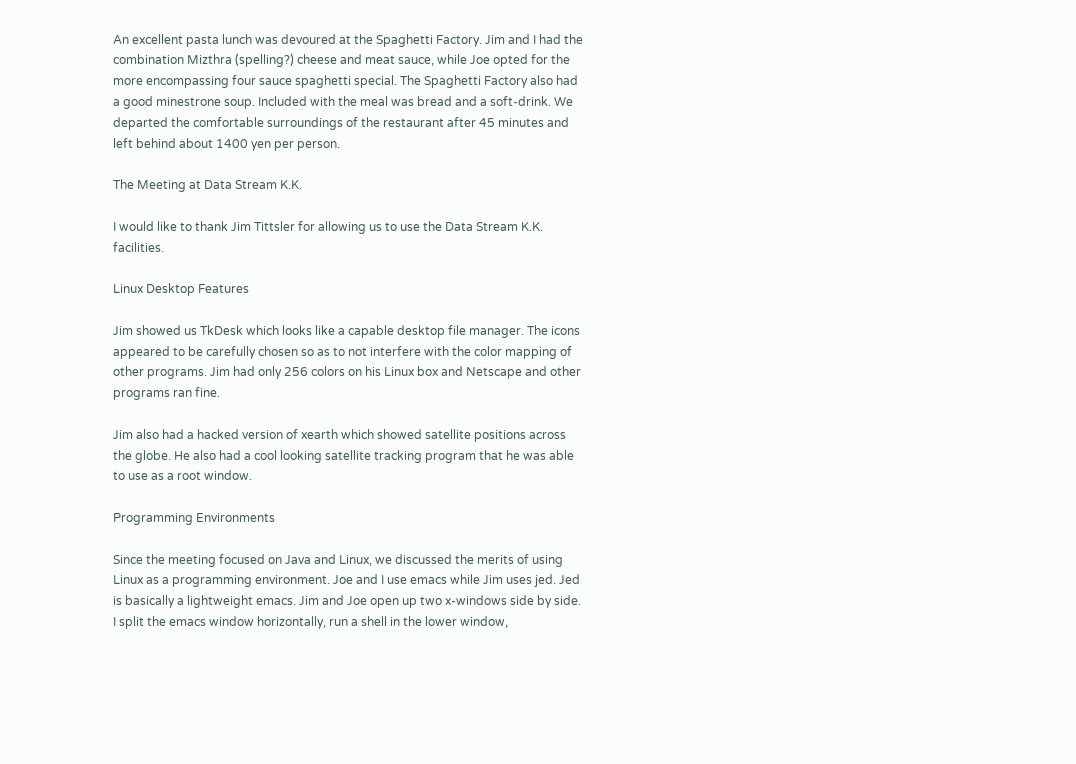An excellent pasta lunch was devoured at the Spaghetti Factory. Jim and I had the combination Mizthra (spelling?) cheese and meat sauce, while Joe opted for the more encompassing four sauce spaghetti special. The Spaghetti Factory also had a good minestrone soup. Included with the meal was bread and a soft-drink. We departed the comfortable surroundings of the restaurant after 45 minutes and left behind about 1400 yen per person.

The Meeting at Data Stream K.K.

I would like to thank Jim Tittsler for allowing us to use the Data Stream K.K. facilities.

Linux Desktop Features

Jim showed us TkDesk which looks like a capable desktop file manager. The icons appeared to be carefully chosen so as to not interfere with the color mapping of other programs. Jim had only 256 colors on his Linux box and Netscape and other programs ran fine.

Jim also had a hacked version of xearth which showed satellite positions across the globe. He also had a cool looking satellite tracking program that he was able to use as a root window.

Programming Environments

Since the meeting focused on Java and Linux, we discussed the merits of using Linux as a programming environment. Joe and I use emacs while Jim uses jed. Jed is basically a lightweight emacs. Jim and Joe open up two x-windows side by side. I split the emacs window horizontally, run a shell in the lower window,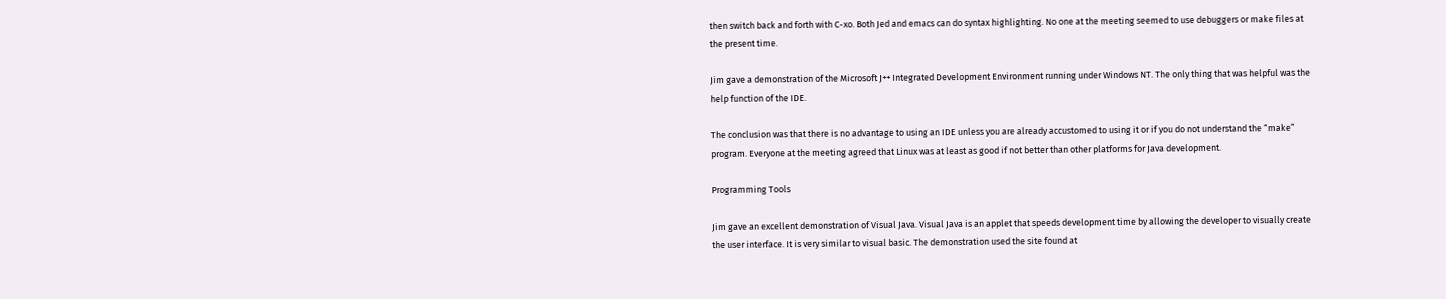then switch back and forth with C-xo. Both Jed and emacs can do syntax highlighting. No one at the meeting seemed to use debuggers or make files at the present time.

Jim gave a demonstration of the Microsoft J++ Integrated Development Environment running under Windows NT. The only thing that was helpful was the help function of the IDE.

The conclusion was that there is no advantage to using an IDE unless you are already accustomed to using it or if you do not understand the “make” program. Everyone at the meeting agreed that Linux was at least as good if not better than other platforms for Java development.

Programming Tools

Jim gave an excellent demonstration of Visual Java. Visual Java is an applet that speeds development time by allowing the developer to visually create the user interface. It is very similar to visual basic. The demonstration used the site found at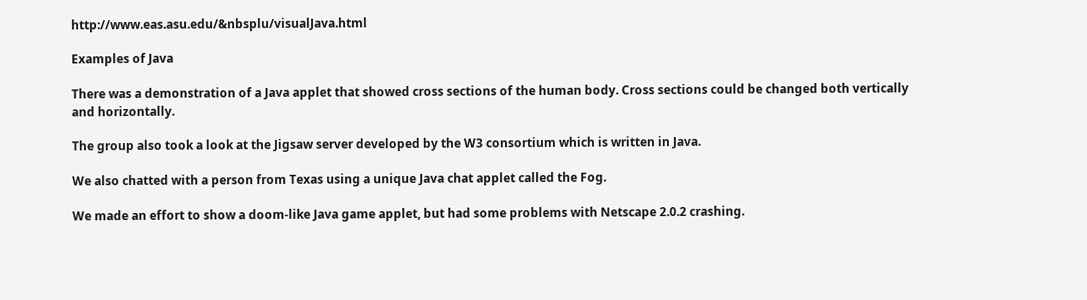http://www.eas.asu.edu/&nbsplu/visualJava.html

Examples of Java

There was a demonstration of a Java applet that showed cross sections of the human body. Cross sections could be changed both vertically and horizontally.

The group also took a look at the Jigsaw server developed by the W3 consortium which is written in Java.

We also chatted with a person from Texas using a unique Java chat applet called the Fog.

We made an effort to show a doom-like Java game applet, but had some problems with Netscape 2.0.2 crashing.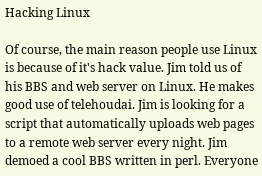Hacking Linux

Of course, the main reason people use Linux is because of it's hack value. Jim told us of his BBS and web server on Linux. He makes good use of telehoudai. Jim is looking for a script that automatically uploads web pages to a remote web server every night. Jim demoed a cool BBS written in perl. Everyone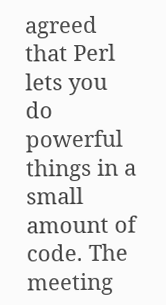agreed that Perl lets you do powerful things in a small amount of code. The meeting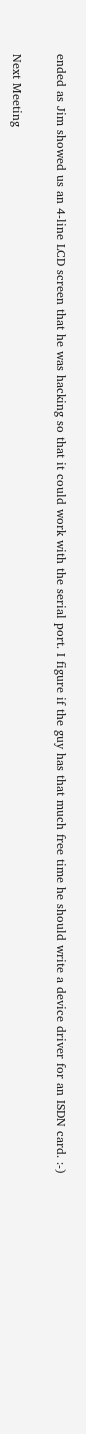ended as Jim showed us an 4-line LCD screen that he was hacking so that it could work with the serial port. I figure if the guy has that much free time he should write a device driver for an ISDN card. :-)

Next Meeting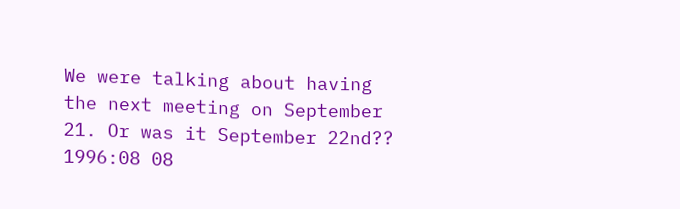We were talking about having the next meeting on September 21. Or was it September 22nd?? 1996:08 08